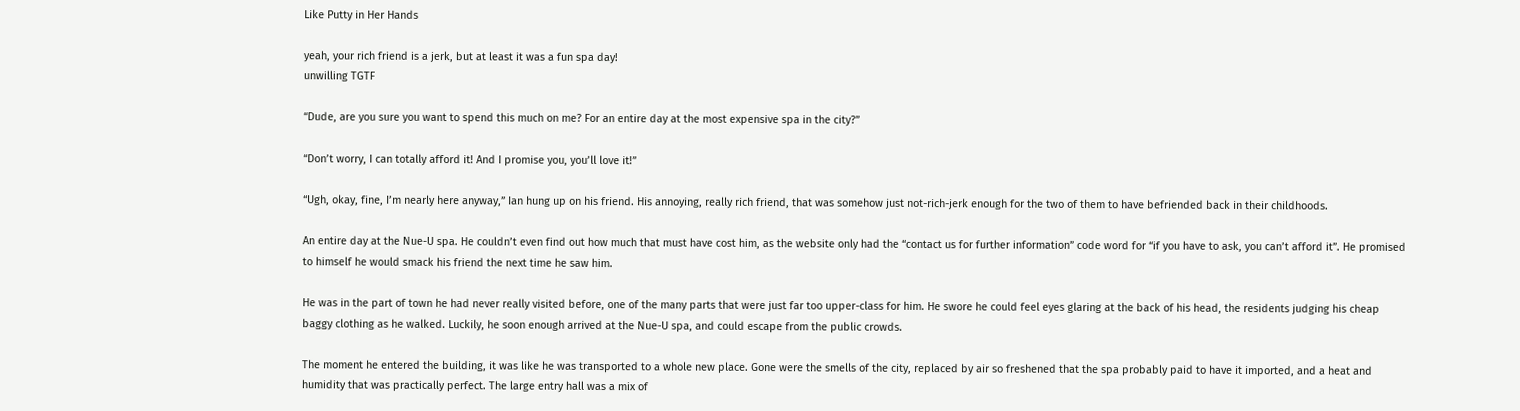Like Putty in Her Hands

yeah, your rich friend is a jerk, but at least it was a fun spa day!
unwilling TGTF

“Dude, are you sure you want to spend this much on me? For an entire day at the most expensive spa in the city?”

“Don’t worry, I can totally afford it! And I promise you, you’ll love it!”

“Ugh, okay, fine, I’m nearly here anyway,” Ian hung up on his friend. His annoying, really rich friend, that was somehow just not-rich-jerk enough for the two of them to have befriended back in their childhoods.

An entire day at the Nue-U spa. He couldn’t even find out how much that must have cost him, as the website only had the “contact us for further information” code word for “if you have to ask, you can’t afford it”. He promised to himself he would smack his friend the next time he saw him.

He was in the part of town he had never really visited before, one of the many parts that were just far too upper-class for him. He swore he could feel eyes glaring at the back of his head, the residents judging his cheap baggy clothing as he walked. Luckily, he soon enough arrived at the Nue-U spa, and could escape from the public crowds.

The moment he entered the building, it was like he was transported to a whole new place. Gone were the smells of the city, replaced by air so freshened that the spa probably paid to have it imported, and a heat and humidity that was practically perfect. The large entry hall was a mix of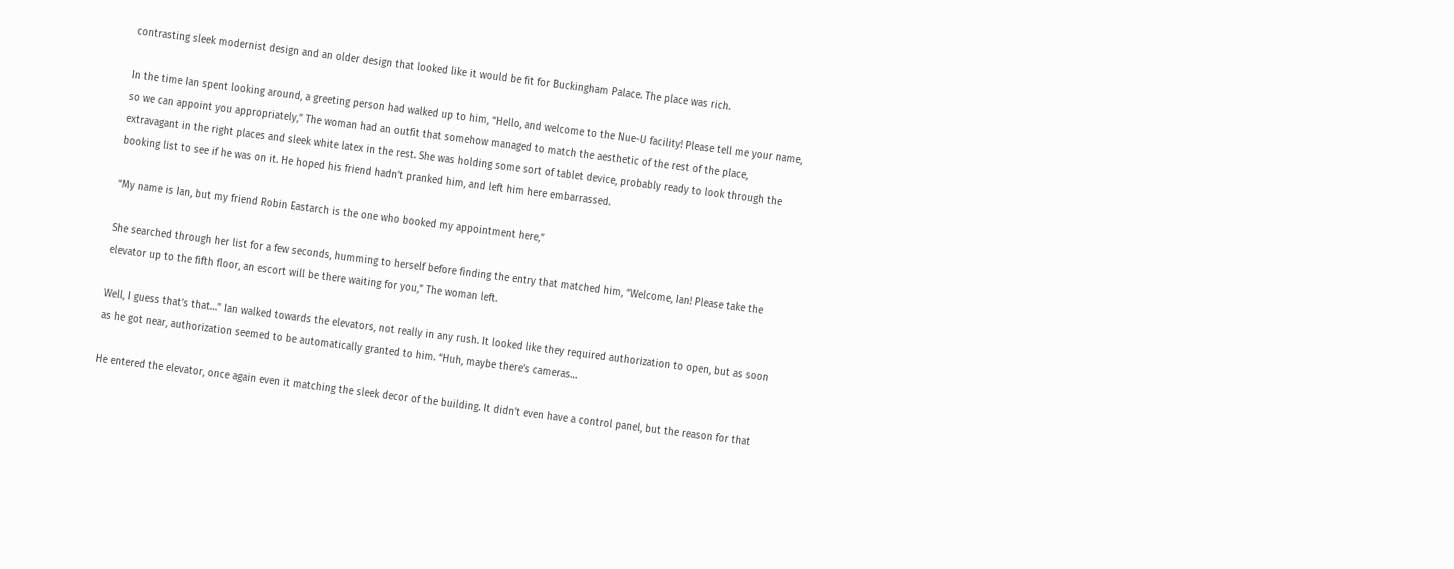contrasting sleek modernist design and an older design that looked like it would be fit for Buckingham Palace. The place was rich.

In the time Ian spent looking around, a greeting person had walked up to him, “Hello, and welcome to the Nue-U facility! Please tell me your name, so we can appoint you appropriately,” The woman had an outfit that somehow managed to match the aesthetic of the rest of the place, extravagant in the right places and sleek white latex in the rest. She was holding some sort of tablet device, probably ready to look through the booking list to see if he was on it. He hoped his friend hadn’t pranked him, and left him here embarrassed.

“My name is Ian, but my friend Robin Eastarch is the one who booked my appointment here,”

She searched through her list for a few seconds, humming to herself before finding the entry that matched him, “Welcome, Ian! Please take the elevator up to the fifth floor, an escort will be there waiting for you,” The woman left.

Well, I guess that’s that…” Ian walked towards the elevators, not really in any rush. It looked like they required authorization to open, but as soon as he got near, authorization seemed to be automatically granted to him. “Huh, maybe there’s cameras…

He entered the elevator, once again even it matching the sleek decor of the building. It didn’t even have a control panel, but the reason for that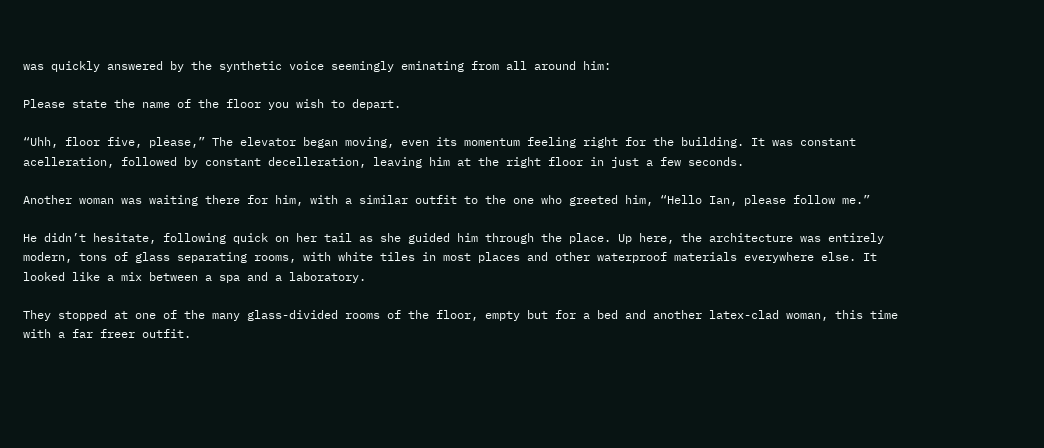was quickly answered by the synthetic voice seemingly eminating from all around him:

Please state the name of the floor you wish to depart.

“Uhh, floor five, please,” The elevator began moving, even its momentum feeling right for the building. It was constant acelleration, followed by constant decelleration, leaving him at the right floor in just a few seconds.

Another woman was waiting there for him, with a similar outfit to the one who greeted him, “Hello Ian, please follow me.”

He didn’t hesitate, following quick on her tail as she guided him through the place. Up here, the architecture was entirely modern, tons of glass separating rooms, with white tiles in most places and other waterproof materials everywhere else. It looked like a mix between a spa and a laboratory.

They stopped at one of the many glass-divided rooms of the floor, empty but for a bed and another latex-clad woman, this time with a far freer outfit.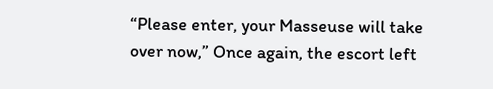“Please enter, your Masseuse will take over now,” Once again, the escort left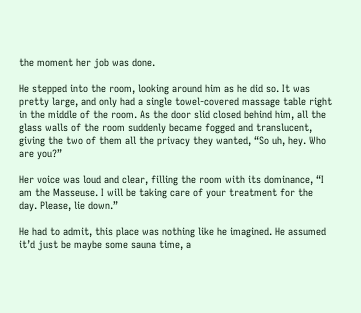the moment her job was done.

He stepped into the room, looking around him as he did so. It was pretty large, and only had a single towel-covered massage table right in the middle of the room. As the door slid closed behind him, all the glass walls of the room suddenly became fogged and translucent, giving the two of them all the privacy they wanted, “So uh, hey. Who are you?”

Her voice was loud and clear, filling the room with its dominance, “I am the Masseuse. I will be taking care of your treatment for the day. Please, lie down.”

He had to admit, this place was nothing like he imagined. He assumed it’d just be maybe some sauna time, a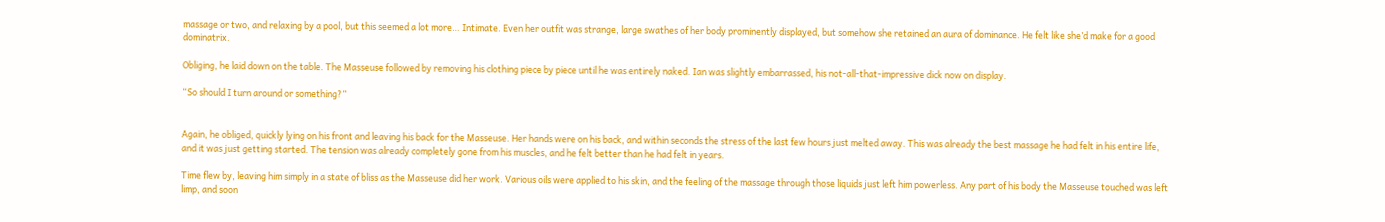massage or two, and relaxing by a pool, but this seemed a lot more… Intimate. Even her outfit was strange, large swathes of her body prominently displayed, but somehow she retained an aura of dominance. He felt like she’d make for a good dominatrix.

Obliging, he laid down on the table. The Masseuse followed by removing his clothing piece by piece until he was entirely naked. Ian was slightly embarrassed, his not-all-that-impressive dick now on display.

“So should I turn around or something?”


Again, he obliged, quickly lying on his front and leaving his back for the Masseuse. Her hands were on his back, and within seconds the stress of the last few hours just melted away. This was already the best massage he had felt in his entire life, and it was just getting started. The tension was already completely gone from his muscles, and he felt better than he had felt in years.

Time flew by, leaving him simply in a state of bliss as the Masseuse did her work. Various oils were applied to his skin, and the feeling of the massage through those liquids just left him powerless. Any part of his body the Masseuse touched was left limp, and soon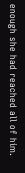enough she had reached all of him.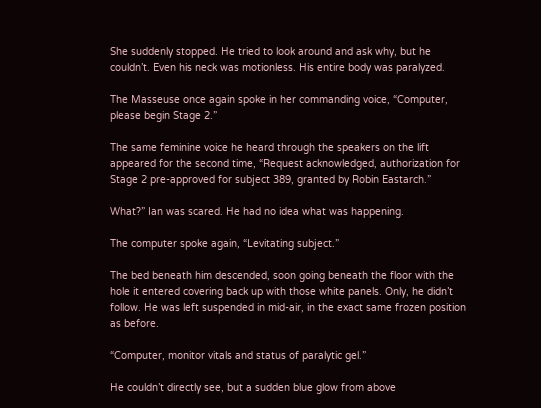She suddenly stopped. He tried to look around and ask why, but he couldn’t. Even his neck was motionless. His entire body was paralyzed.

The Masseuse once again spoke in her commanding voice, “Computer, please begin Stage 2.”

The same feminine voice he heard through the speakers on the lift appeared for the second time, “Request acknowledged, authorization for Stage 2 pre-approved for subject 389, granted by Robin Eastarch.”

What?” Ian was scared. He had no idea what was happening.

The computer spoke again, “Levitating subject.”

The bed beneath him descended, soon going beneath the floor with the hole it entered covering back up with those white panels. Only, he didn’t follow. He was left suspended in mid-air, in the exact same frozen position as before.

“Computer, monitor vitals and status of paralytic gel.”

He couldn’t directly see, but a sudden blue glow from above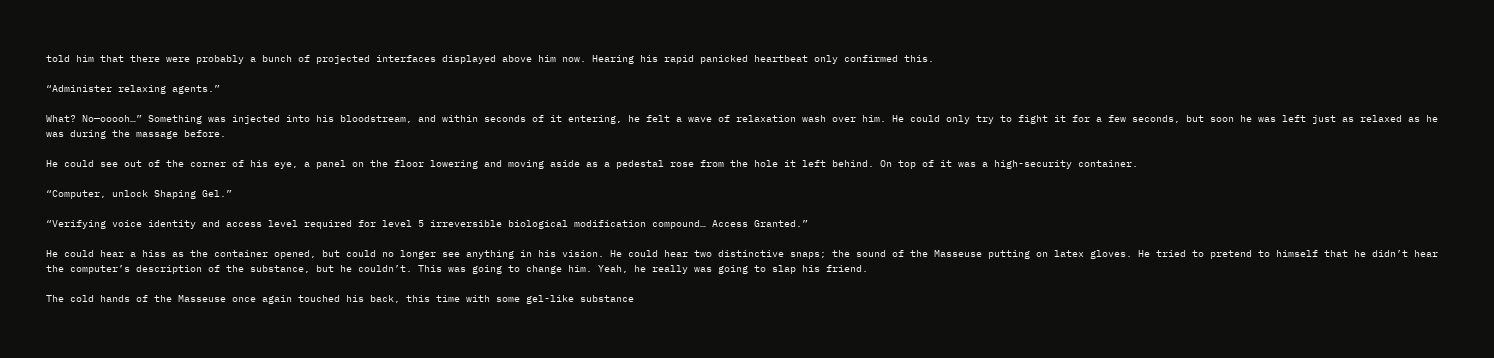told him that there were probably a bunch of projected interfaces displayed above him now. Hearing his rapid panicked heartbeat only confirmed this.

“Administer relaxing agents.”

What? No—ooooh…” Something was injected into his bloodstream, and within seconds of it entering, he felt a wave of relaxation wash over him. He could only try to fight it for a few seconds, but soon he was left just as relaxed as he was during the massage before.

He could see out of the corner of his eye, a panel on the floor lowering and moving aside as a pedestal rose from the hole it left behind. On top of it was a high-security container.

“Computer, unlock Shaping Gel.”

“Verifying voice identity and access level required for level 5 irreversible biological modification compound… Access Granted.”

He could hear a hiss as the container opened, but could no longer see anything in his vision. He could hear two distinctive snaps; the sound of the Masseuse putting on latex gloves. He tried to pretend to himself that he didn’t hear the computer’s description of the substance, but he couldn’t. This was going to change him. Yeah, he really was going to slap his friend.

The cold hands of the Masseuse once again touched his back, this time with some gel-like substance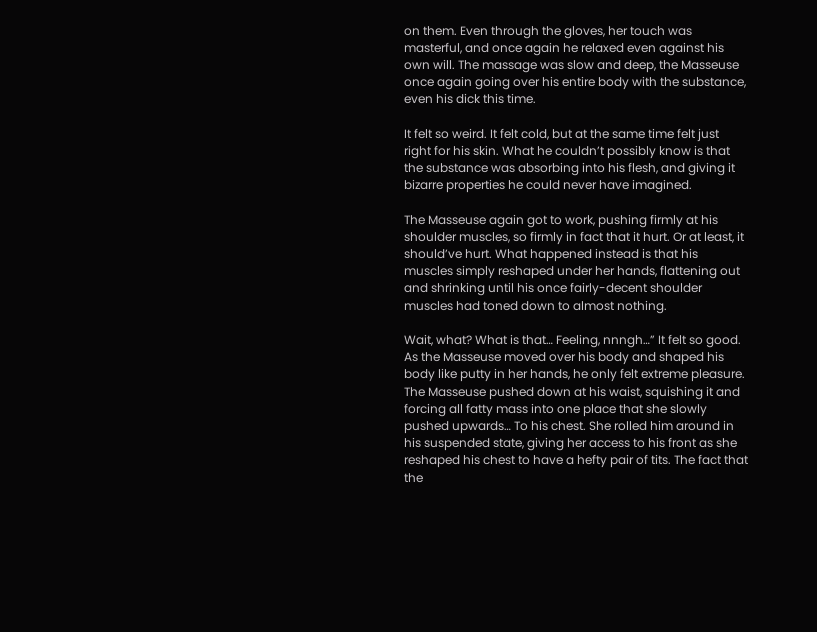on them. Even through the gloves, her touch was masterful, and once again he relaxed even against his own will. The massage was slow and deep, the Masseuse once again going over his entire body with the substance, even his dick this time.

It felt so weird. It felt cold, but at the same time felt just right for his skin. What he couldn’t possibly know is that the substance was absorbing into his flesh, and giving it bizarre properties he could never have imagined.

The Masseuse again got to work, pushing firmly at his shoulder muscles, so firmly in fact that it hurt. Or at least, it should’ve hurt. What happened instead is that his muscles simply reshaped under her hands, flattening out and shrinking until his once fairly-decent shoulder muscles had toned down to almost nothing.

Wait, what? What is that… Feeling, nnngh…” It felt so good. As the Masseuse moved over his body and shaped his body like putty in her hands, he only felt extreme pleasure. The Masseuse pushed down at his waist, squishing it and forcing all fatty mass into one place that she slowly pushed upwards… To his chest. She rolled him around in his suspended state, giving her access to his front as she reshaped his chest to have a hefty pair of tits. The fact that the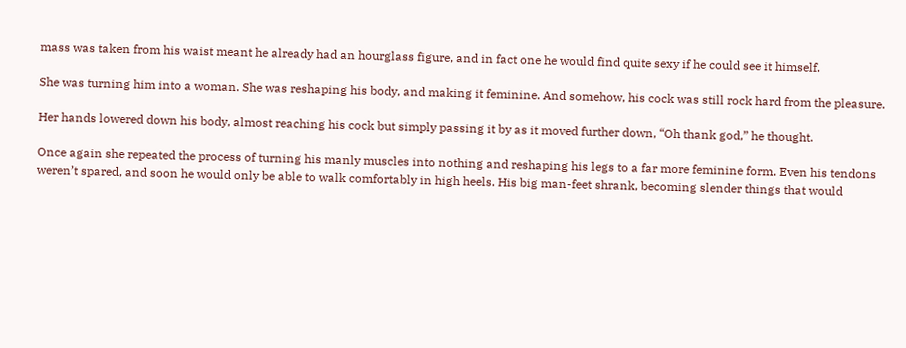mass was taken from his waist meant he already had an hourglass figure, and in fact one he would find quite sexy if he could see it himself.

She was turning him into a woman. She was reshaping his body, and making it feminine. And somehow, his cock was still rock hard from the pleasure.

Her hands lowered down his body, almost reaching his cock but simply passing it by as it moved further down, “Oh thank god,” he thought.

Once again she repeated the process of turning his manly muscles into nothing and reshaping his legs to a far more feminine form. Even his tendons weren’t spared, and soon he would only be able to walk comfortably in high heels. His big man-feet shrank, becoming slender things that would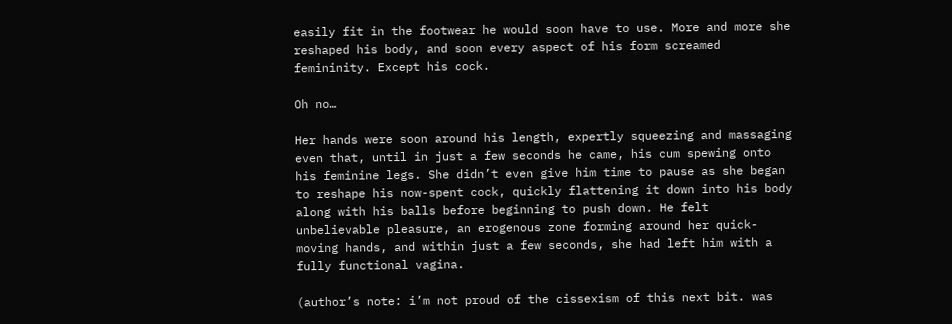easily fit in the footwear he would soon have to use. More and more she reshaped his body, and soon every aspect of his form screamed femininity. Except his cock.

Oh no…

Her hands were soon around his length, expertly squeezing and massaging even that, until in just a few seconds he came, his cum spewing onto his feminine legs. She didn’t even give him time to pause as she began to reshape his now-spent cock, quickly flattening it down into his body along with his balls before beginning to push down. He felt unbelievable pleasure, an erogenous zone forming around her quick-moving hands, and within just a few seconds, she had left him with a fully functional vagina.

(author’s note: i’m not proud of the cissexism of this next bit. was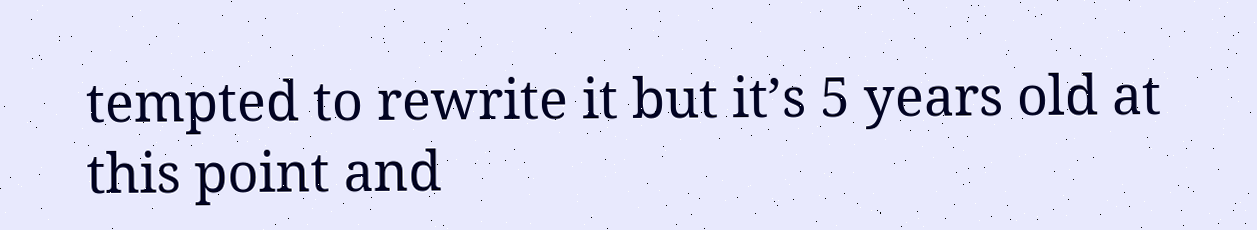tempted to rewrite it but it’s 5 years old at this point and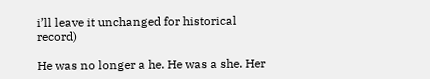i’ll leave it unchanged for historical record)

He was no longer a he. He was a she. Her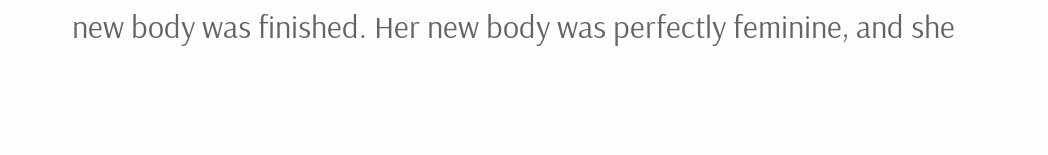new body was finished. Her new body was perfectly feminine, and she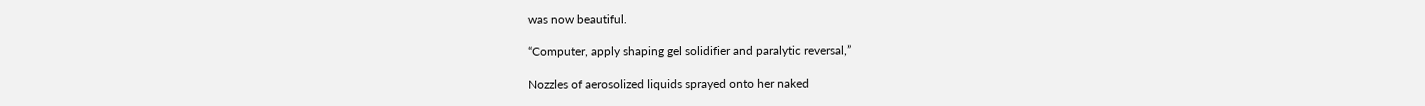was now beautiful.

“Computer, apply shaping gel solidifier and paralytic reversal,”

Nozzles of aerosolized liquids sprayed onto her naked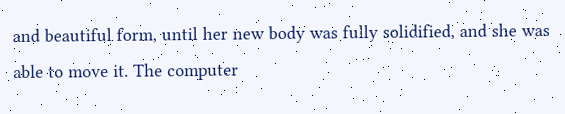and beautiful form, until her new body was fully solidified, and she was able to move it. The computer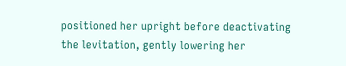positioned her upright before deactivating the levitation, gently lowering her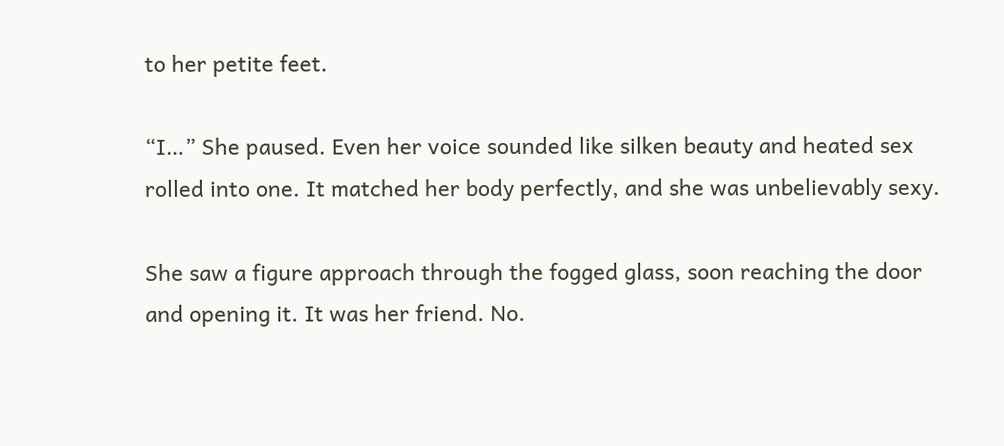to her petite feet.

“I…” She paused. Even her voice sounded like silken beauty and heated sex rolled into one. It matched her body perfectly, and she was unbelievably sexy.

She saw a figure approach through the fogged glass, soon reaching the door and opening it. It was her friend. No.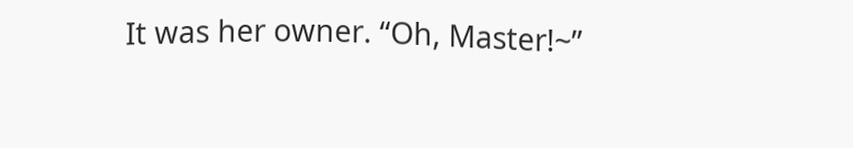It was her owner. “Oh, Master!~”